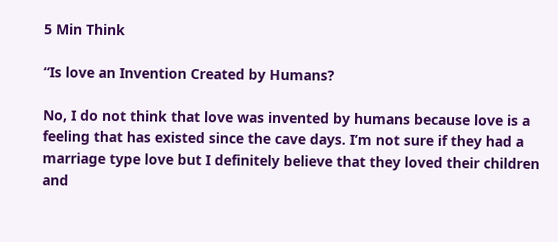5 Min Think

“Is love an Invention Created by Humans?

No, I do not think that love was invented by humans because love is a feeling that has existed since the cave days. I’m not sure if they had a marriage type love but I definitely believe that they loved their children and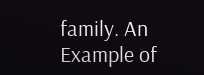family. An Example of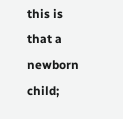this is that a newborn child;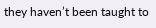they haven’t been taught to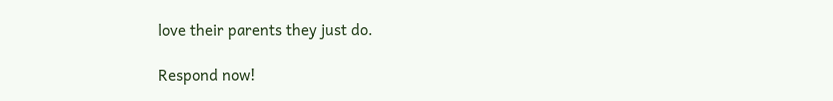love their parents they just do.

Respond now!